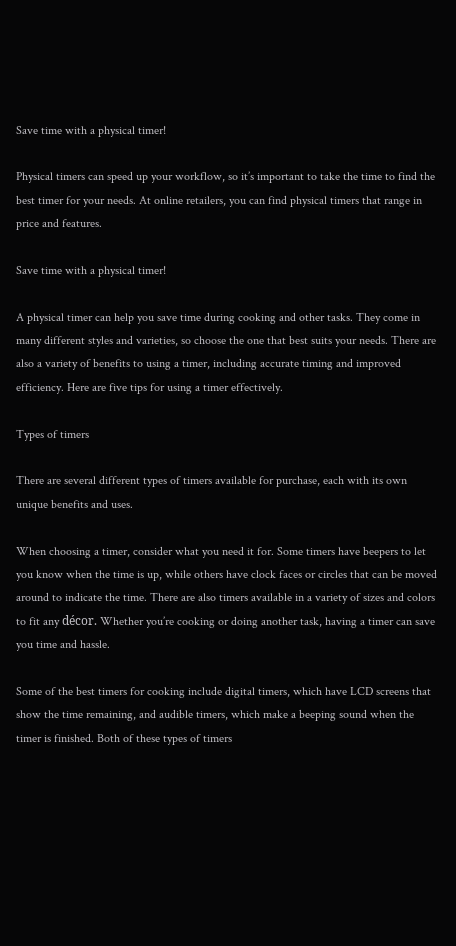Save time with a physical timer!

Physical timers can speed up your workflow, so it’s important to take the time to find the best timer for your needs. At online retailers, you can find physical timers that range in price and features.

Save time with a physical timer!

A physical timer can help you save time during cooking and other tasks. They come in many different styles and varieties, so choose the one that best suits your needs. There are also a variety of benefits to using a timer, including accurate timing and improved efficiency. Here are five tips for using a timer effectively.

Types of timers

There are several different types of timers available for purchase, each with its own unique benefits and uses.

When choosing a timer, consider what you need it for. Some timers have beepers to let you know when the time is up, while others have clock faces or circles that can be moved around to indicate the time. There are also timers available in a variety of sizes and colors to fit any décor. Whether you’re cooking or doing another task, having a timer can save you time and hassle.

Some of the best timers for cooking include digital timers, which have LCD screens that show the time remaining, and audible timers, which make a beeping sound when the timer is finished. Both of these types of timers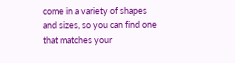come in a variety of shapes and sizes, so you can find one that matches your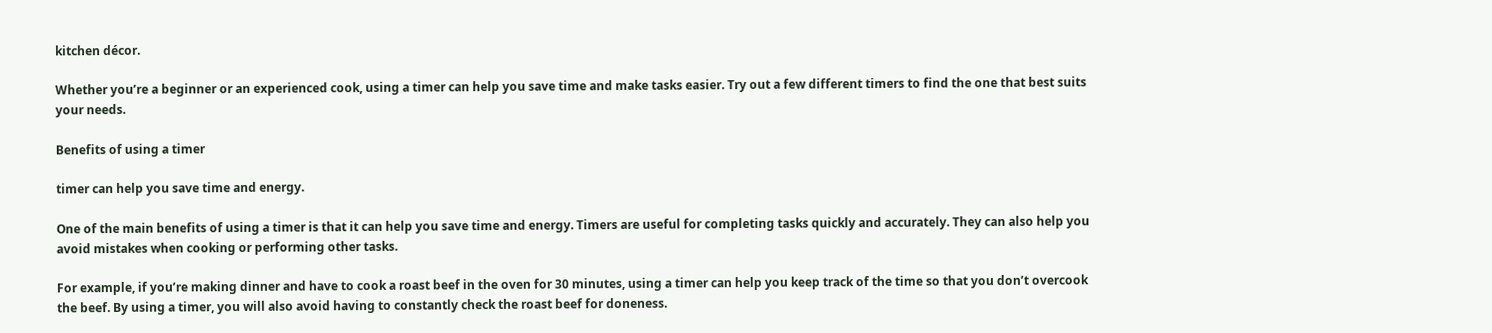kitchen décor.

Whether you’re a beginner or an experienced cook, using a timer can help you save time and make tasks easier. Try out a few different timers to find the one that best suits your needs.

Benefits of using a timer

timer can help you save time and energy.

One of the main benefits of using a timer is that it can help you save time and energy. Timers are useful for completing tasks quickly and accurately. They can also help you avoid mistakes when cooking or performing other tasks.

For example, if you’re making dinner and have to cook a roast beef in the oven for 30 minutes, using a timer can help you keep track of the time so that you don’t overcook the beef. By using a timer, you will also avoid having to constantly check the roast beef for doneness.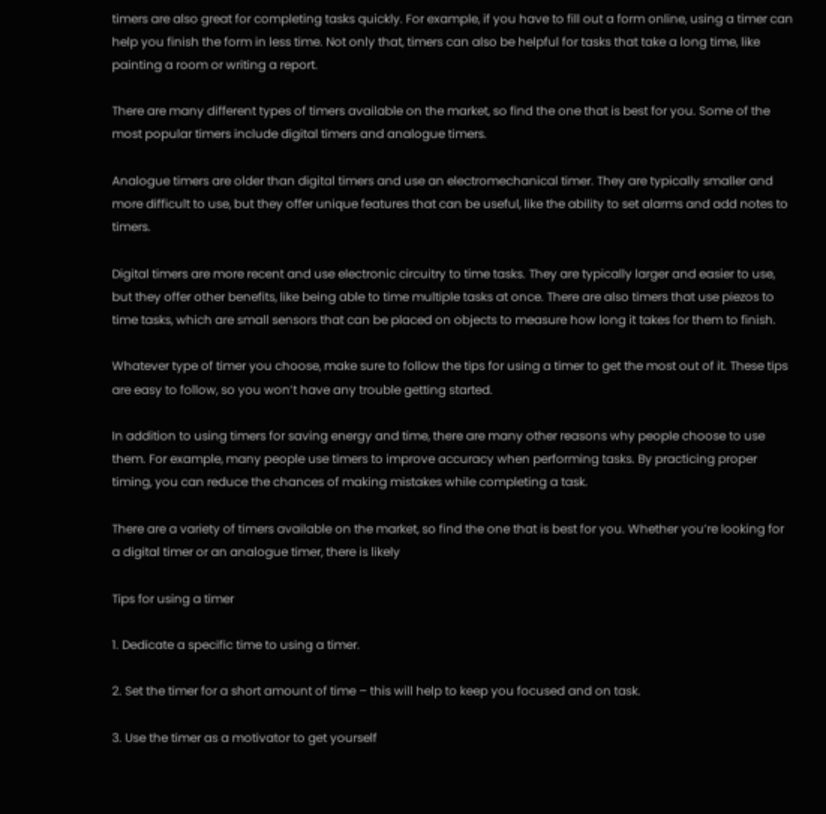timers are also great for completing tasks quickly. For example, if you have to fill out a form online, using a timer can help you finish the form in less time. Not only that, timers can also be helpful for tasks that take a long time, like painting a room or writing a report.

There are many different types of timers available on the market, so find the one that is best for you. Some of the most popular timers include digital timers and analogue timers.

Analogue timers are older than digital timers and use an electromechanical timer. They are typically smaller and more difficult to use, but they offer unique features that can be useful, like the ability to set alarms and add notes to timers.

Digital timers are more recent and use electronic circuitry to time tasks. They are typically larger and easier to use, but they offer other benefits, like being able to time multiple tasks at once. There are also timers that use piezos to time tasks, which are small sensors that can be placed on objects to measure how long it takes for them to finish.

Whatever type of timer you choose, make sure to follow the tips for using a timer to get the most out of it. These tips are easy to follow, so you won’t have any trouble getting started.

In addition to using timers for saving energy and time, there are many other reasons why people choose to use them. For example, many people use timers to improve accuracy when performing tasks. By practicing proper timing, you can reduce the chances of making mistakes while completing a task.

There are a variety of timers available on the market, so find the one that is best for you. Whether you’re looking for a digital timer or an analogue timer, there is likely

Tips for using a timer

1. Dedicate a specific time to using a timer.

2. Set the timer for a short amount of time – this will help to keep you focused and on task.

3. Use the timer as a motivator to get yourself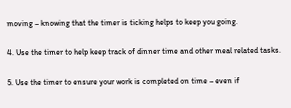moving – knowing that the timer is ticking helps to keep you going.

4. Use the timer to help keep track of dinner time and other meal related tasks.

5. Use the timer to ensure your work is completed on time – even if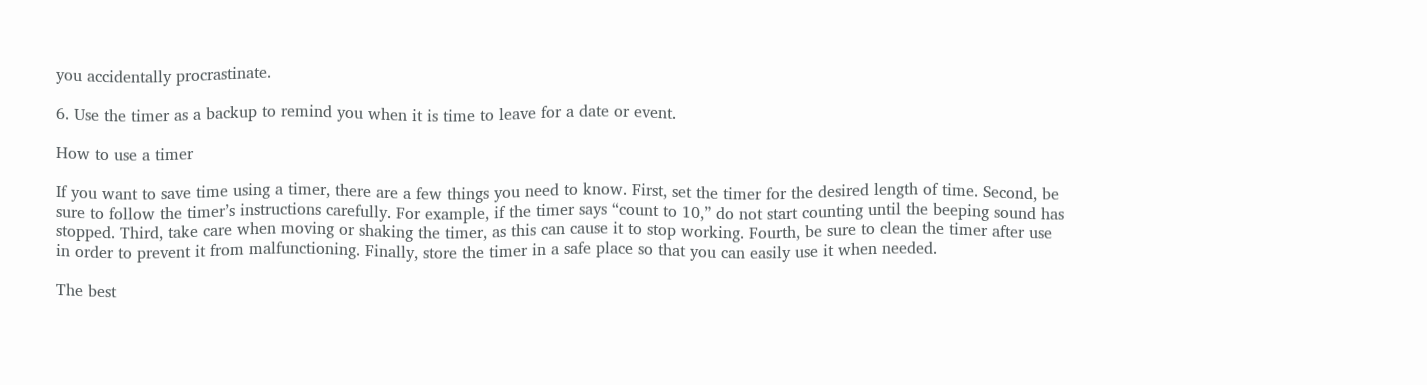you accidentally procrastinate.

6. Use the timer as a backup to remind you when it is time to leave for a date or event.

How to use a timer

If you want to save time using a timer, there are a few things you need to know. First, set the timer for the desired length of time. Second, be sure to follow the timer’s instructions carefully. For example, if the timer says “count to 10,” do not start counting until the beeping sound has stopped. Third, take care when moving or shaking the timer, as this can cause it to stop working. Fourth, be sure to clean the timer after use in order to prevent it from malfunctioning. Finally, store the timer in a safe place so that you can easily use it when needed.

The best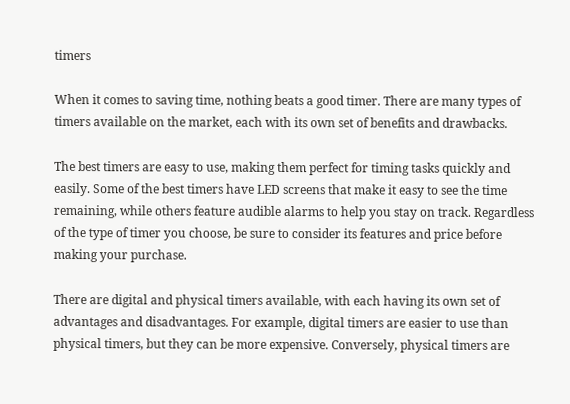timers

When it comes to saving time, nothing beats a good timer. There are many types of timers available on the market, each with its own set of benefits and drawbacks.

The best timers are easy to use, making them perfect for timing tasks quickly and easily. Some of the best timers have LED screens that make it easy to see the time remaining, while others feature audible alarms to help you stay on track. Regardless of the type of timer you choose, be sure to consider its features and price before making your purchase.

There are digital and physical timers available, with each having its own set of advantages and disadvantages. For example, digital timers are easier to use than physical timers, but they can be more expensive. Conversely, physical timers are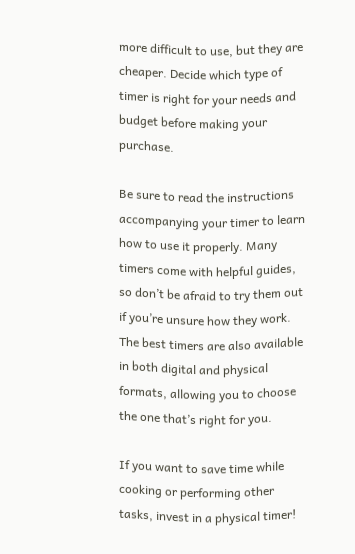more difficult to use, but they are cheaper. Decide which type of timer is right for your needs and budget before making your purchase.

Be sure to read the instructions accompanying your timer to learn how to use it properly. Many timers come with helpful guides, so don’t be afraid to try them out if you’re unsure how they work. The best timers are also available in both digital and physical formats, allowing you to choose the one that’s right for you.

If you want to save time while cooking or performing other tasks, invest in a physical timer!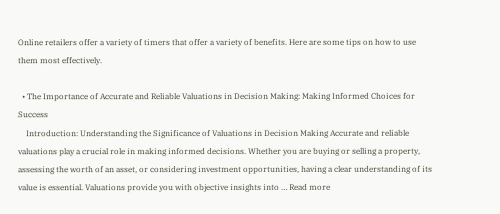Online retailers offer a variety of timers that offer a variety of benefits. Here are some tips on how to use them most effectively.

  • The Importance of Accurate and Reliable Valuations in Decision Making: Making Informed Choices for Success
    Introduction: Understanding the Significance of Valuations in Decision Making Accurate and reliable valuations play a crucial role in making informed decisions. Whether you are buying or selling a property, assessing the worth of an asset, or considering investment opportunities, having a clear understanding of its value is essential. Valuations provide you with objective insights into … Read more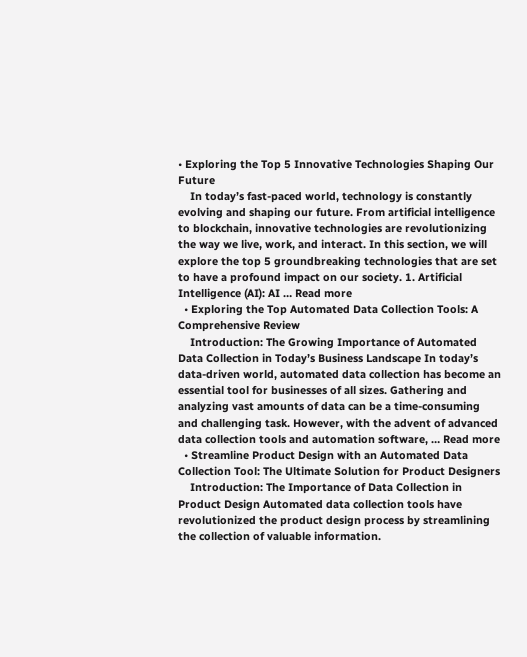• Exploring the Top 5 Innovative Technologies Shaping Our Future
    In today’s fast-paced world, technology is constantly evolving and shaping our future. From artificial intelligence to blockchain, innovative technologies are revolutionizing the way we live, work, and interact. In this section, we will explore the top 5 groundbreaking technologies that are set to have a profound impact on our society. 1. Artificial Intelligence (AI): AI … Read more
  • Exploring the Top Automated Data Collection Tools: A Comprehensive Review
    Introduction: The Growing Importance of Automated Data Collection in Today’s Business Landscape In today’s data-driven world, automated data collection has become an essential tool for businesses of all sizes. Gathering and analyzing vast amounts of data can be a time-consuming and challenging task. However, with the advent of advanced data collection tools and automation software, … Read more
  • Streamline Product Design with an Automated Data Collection Tool: The Ultimate Solution for Product Designers
    Introduction: The Importance of Data Collection in Product Design Automated data collection tools have revolutionized the product design process by streamlining the collection of valuable information.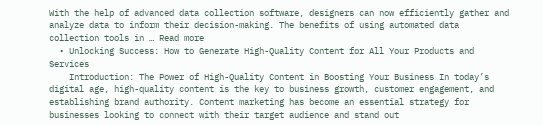With the help of advanced data collection software, designers can now efficiently gather and analyze data to inform their decision-making. The benefits of using automated data collection tools in … Read more
  • Unlocking Success: How to Generate High-Quality Content for All Your Products and Services
    Introduction: The Power of High-Quality Content in Boosting Your Business In today’s digital age, high-quality content is the key to business growth, customer engagement, and establishing brand authority. Content marketing has become an essential strategy for businesses looking to connect with their target audience and stand out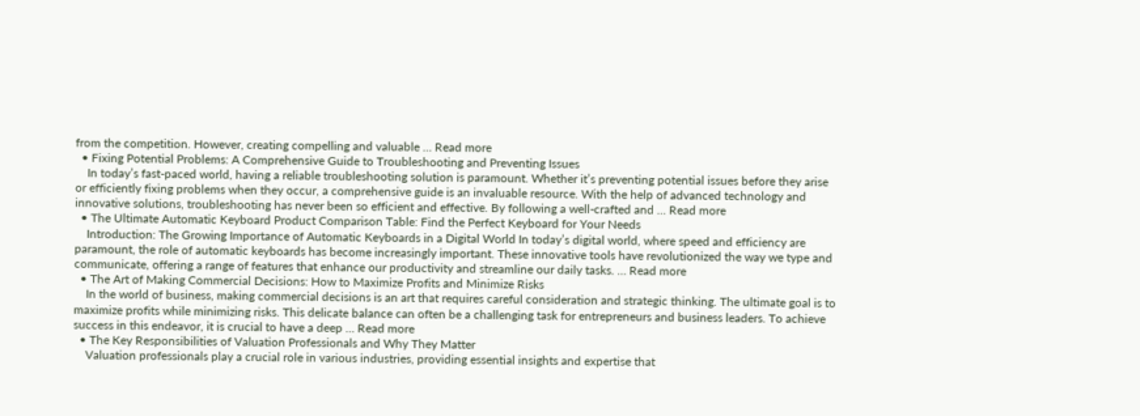from the competition. However, creating compelling and valuable … Read more
  • Fixing Potential Problems: A Comprehensive Guide to Troubleshooting and Preventing Issues
    In today’s fast-paced world, having a reliable troubleshooting solution is paramount. Whether it’s preventing potential issues before they arise or efficiently fixing problems when they occur, a comprehensive guide is an invaluable resource. With the help of advanced technology and innovative solutions, troubleshooting has never been so efficient and effective. By following a well-crafted and … Read more
  • The Ultimate Automatic Keyboard Product Comparison Table: Find the Perfect Keyboard for Your Needs
    Introduction: The Growing Importance of Automatic Keyboards in a Digital World In today’s digital world, where speed and efficiency are paramount, the role of automatic keyboards has become increasingly important. These innovative tools have revolutionized the way we type and communicate, offering a range of features that enhance our productivity and streamline our daily tasks. … Read more
  • The Art of Making Commercial Decisions: How to Maximize Profits and Minimize Risks
    In the world of business, making commercial decisions is an art that requires careful consideration and strategic thinking. The ultimate goal is to maximize profits while minimizing risks. This delicate balance can often be a challenging task for entrepreneurs and business leaders. To achieve success in this endeavor, it is crucial to have a deep … Read more
  • The Key Responsibilities of Valuation Professionals and Why They Matter
    Valuation professionals play a crucial role in various industries, providing essential insights and expertise that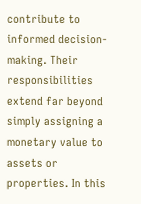contribute to informed decision-making. Their responsibilities extend far beyond simply assigning a monetary value to assets or properties. In this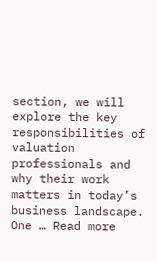section, we will explore the key responsibilities of valuation professionals and why their work matters in today’s business landscape. One … Read more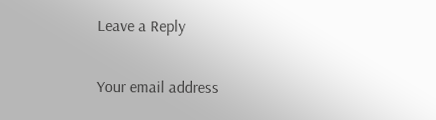Leave a Reply

Your email address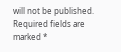will not be published. Required fields are marked *